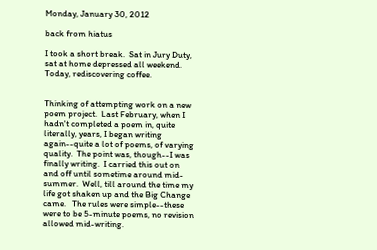Monday, January 30, 2012

back from hiatus

I took a short break.  Sat in Jury Duty, sat at home depressed all weekend. Today, rediscovering coffee.


Thinking of attempting work on a new poem project.  Last February, when I hadn't completed a poem in, quite literally, years, I began writing again--quite a lot of poems, of varying quality.  The point was, though--I was finally writing.  I carried this out on and off until sometime around mid-summer.  Well, till around the time my life got shaken up and the Big Change came.   The rules were simple--these were to be 5-minute poems, no revision allowed mid-writing.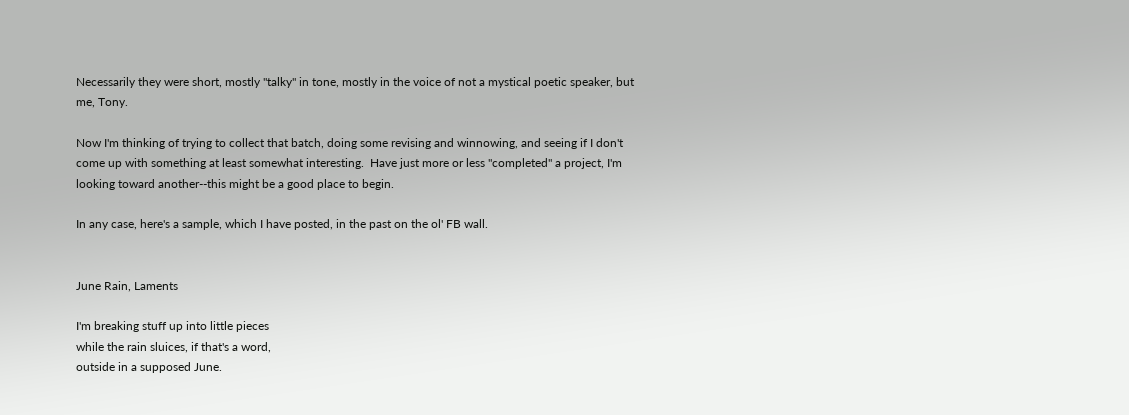Necessarily they were short, mostly "talky" in tone, mostly in the voice of not a mystical poetic speaker, but me, Tony.

Now I'm thinking of trying to collect that batch, doing some revising and winnowing, and seeing if I don't come up with something at least somewhat interesting.  Have just more or less "completed" a project, I'm looking toward another--this might be a good place to begin.

In any case, here's a sample, which I have posted, in the past on the ol' FB wall.


June Rain, Laments

I'm breaking stuff up into little pieces
while the rain sluices, if that's a word,
outside in a supposed June.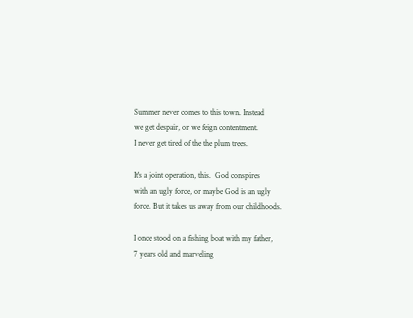Summer never comes to this town. Instead
we get despair, or we feign contentment.
I never get tired of the the plum trees.

It's a joint operation, this.  God conspires
with an ugly force, or maybe God is an ugly
force. But it takes us away from our childhoods.

I once stood on a fishing boat with my father,
7 years old and marveling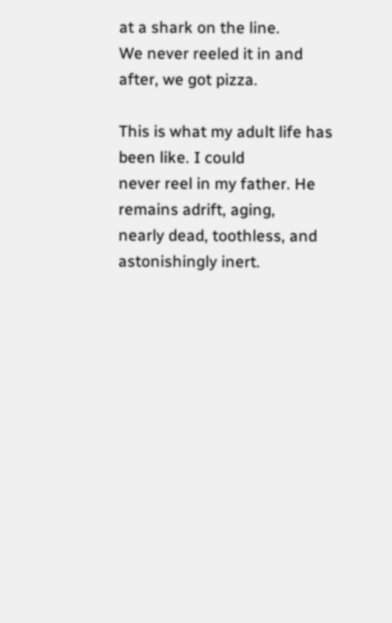at a shark on the line.
We never reeled it in and after, we got pizza.

This is what my adult life has been like. I could
never reel in my father. He remains adrift, aging,
nearly dead, toothless, and astonishingly inert.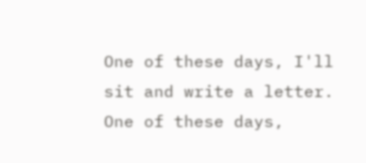One of these days, I'll sit and write a letter.
One of these days,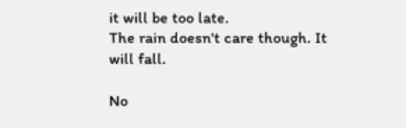it will be too late.
The rain doesn't care though. It will fall.

No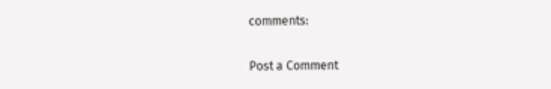comments:

Post a Comment